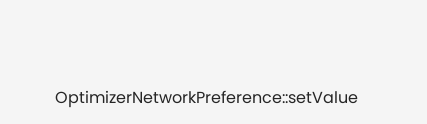OptimizerNetworkPreference::setValue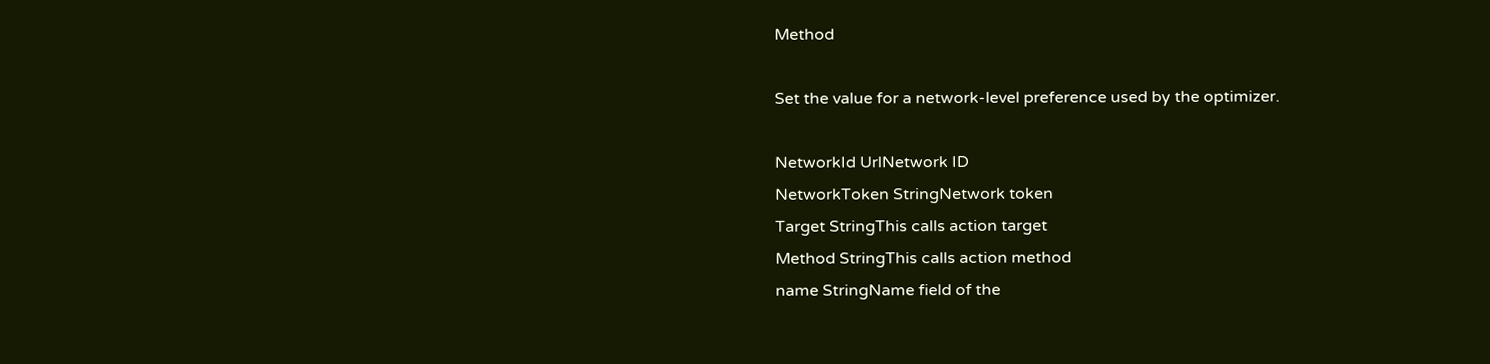Method

Set the value for a network-level preference used by the optimizer.

NetworkId UrlNetwork ID
NetworkToken StringNetwork token
Target StringThis calls action target
Method StringThis calls action method
name StringName field of the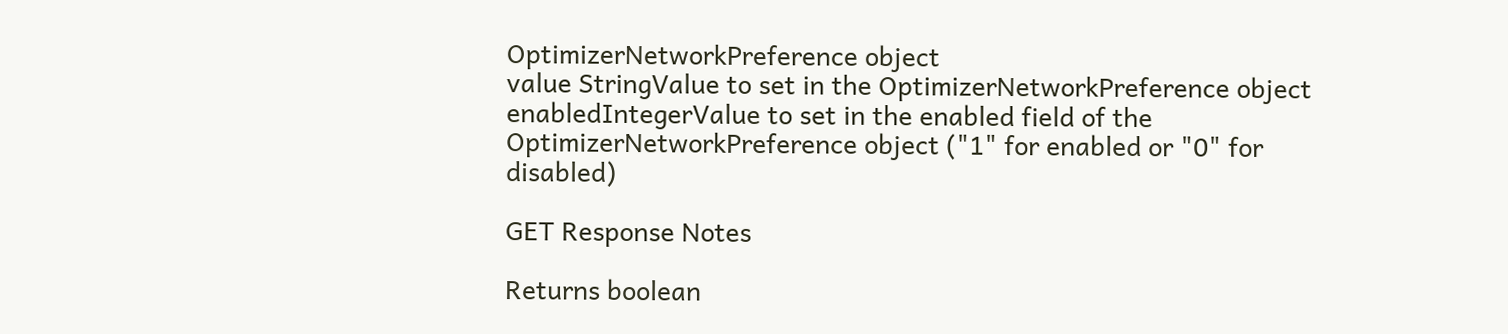OptimizerNetworkPreference object
value StringValue to set in the OptimizerNetworkPreference object
enabledIntegerValue to set in the enabled field of the OptimizerNetworkPreference object ("1" for enabled or "0" for disabled)

GET Response Notes

Returns boolean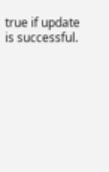true if update is successful.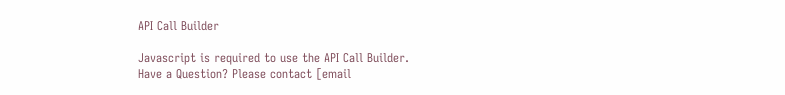API Call Builder

Javascript is required to use the API Call Builder.
Have a Question? Please contact [email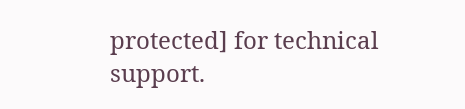protected] for technical support.